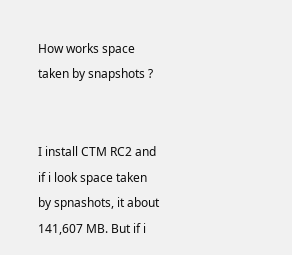How works space taken by snapshots ?


I install CTM RC2 and if i look space taken by spnashots, it about 141,607 MB. But if i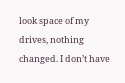look space of my drives, nothing changed. I don’t have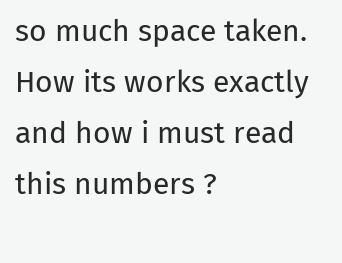so much space taken. How its works exactly and how i must read this numbers ?